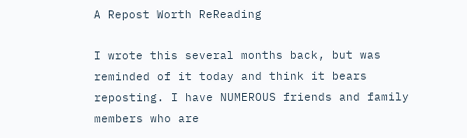A Repost Worth ReReading

I wrote this several months back, but was reminded of it today and think it bears reposting. I have NUMEROUS friends and family members who are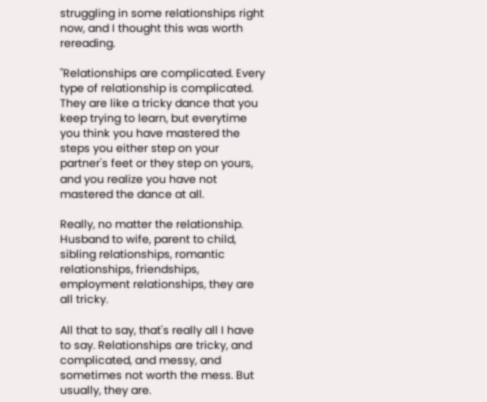struggling in some relationships right now, and I thought this was worth rereading.

"Relationships are complicated. Every type of relationship is complicated. They are like a tricky dance that you keep trying to learn, but everytime you think you have mastered the steps you either step on your partner's feet or they step on yours, and you realize you have not mastered the dance at all.

Really, no matter the relationship. Husband to wife, parent to child, sibling relationships, romantic relationships, friendships, employment relationships, they are all tricky.

All that to say, that's really all I have to say. Relationships are tricky, and complicated, and messy, and sometimes not worth the mess. But usually, they are.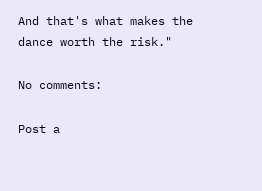And that's what makes the dance worth the risk."

No comments:

Post a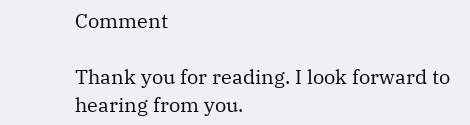Comment

Thank you for reading. I look forward to hearing from you.